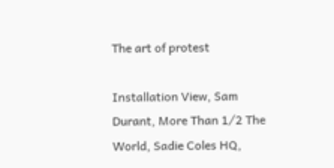The art of protest

Installation View, Sam Durant, More Than 1⁄2 The World, Sadie Coles HQ,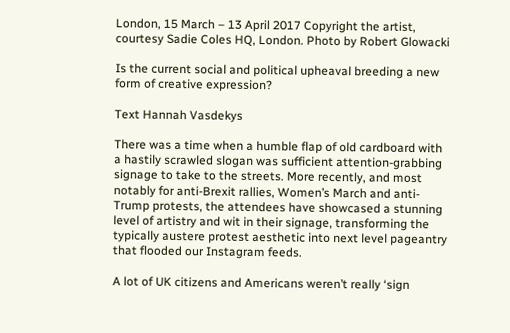London, 15 March – 13 April 2017 Copyright the artist, courtesy Sadie Coles HQ, London. Photo by Robert Glowacki

Is the current social and political upheaval breeding a new form of creative expression?

Text Hannah Vasdekys

There was a time when a humble flap of old cardboard with a hastily scrawled slogan was sufficient attention-grabbing signage to take to the streets. More recently, and most notably for anti-Brexit rallies, Women’s March and anti-Trump protests, the attendees have showcased a stunning level of artistry and wit in their signage, transforming the typically austere protest aesthetic into next level pageantry that flooded our Instagram feeds.

A lot of UK citizens and Americans weren’t really ‘sign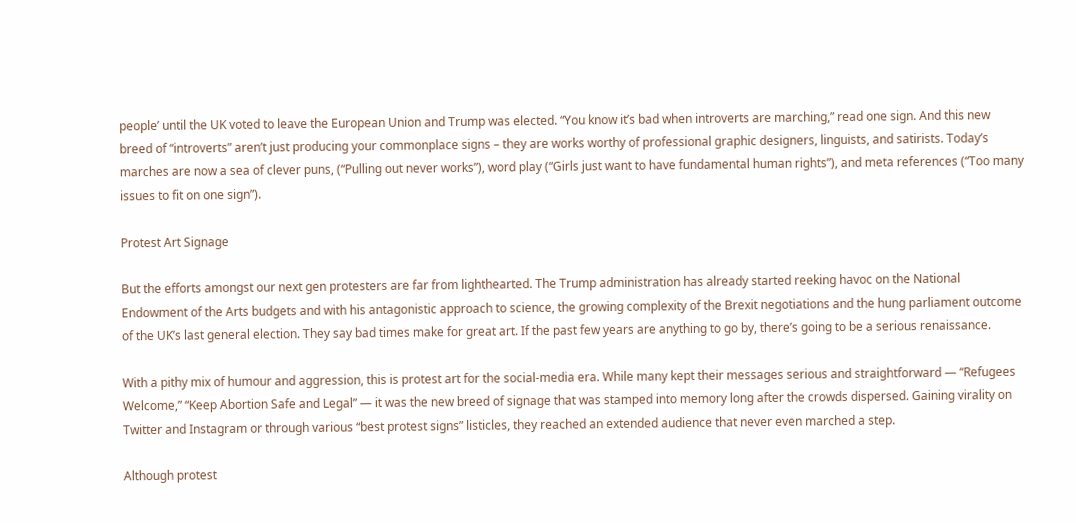people’ until the UK voted to leave the European Union and Trump was elected. “You know it’s bad when introverts are marching,” read one sign. And this new breed of “introverts” aren’t just producing your commonplace signs – they are works worthy of professional graphic designers, linguists, and satirists. Today’s marches are now a sea of clever puns, (“Pulling out never works”), word play (“Girls just want to have fundamental human rights”), and meta references (“Too many issues to fit on one sign”).

Protest Art Signage

But the efforts amongst our next gen protesters are far from lighthearted. The Trump administration has already started reeking havoc on the National Endowment of the Arts budgets and with his antagonistic approach to science, the growing complexity of the Brexit negotiations and the hung parliament outcome of the UK’s last general election. They say bad times make for great art. If the past few years are anything to go by, there’s going to be a serious renaissance.

With a pithy mix of humour and aggression, this is protest art for the social-media era. While many kept their messages serious and straightforward — “Refugees Welcome,” “Keep Abortion Safe and Legal” — it was the new breed of signage that was stamped into memory long after the crowds dispersed. Gaining virality on Twitter and Instagram or through various “best protest signs” listicles, they reached an extended audience that never even marched a step.

Although protest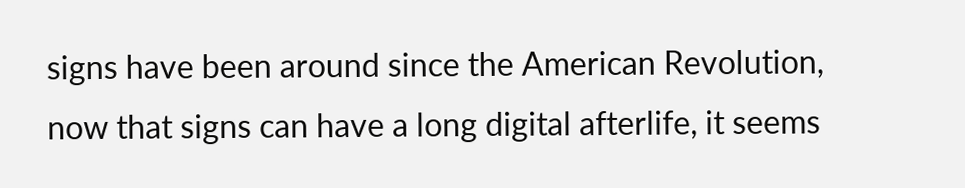signs have been around since the American Revolution, now that signs can have a long digital afterlife, it seems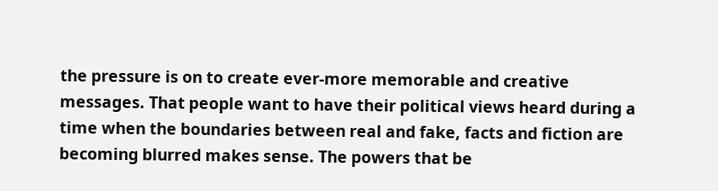the pressure is on to create ever-more memorable and creative messages. That people want to have their political views heard during a time when the boundaries between real and fake, facts and fiction are becoming blurred makes sense. The powers that be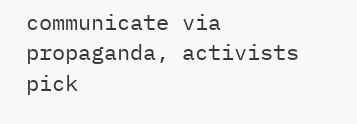communicate via propaganda, activists pick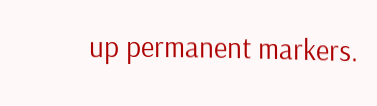up permanent markers.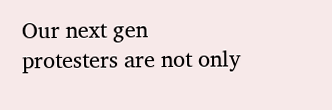Our next gen protesters are not only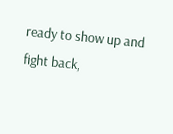ready to show up and fight back,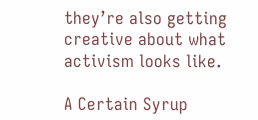they’re also getting creative about what activism looks like.

A Certain Syrup